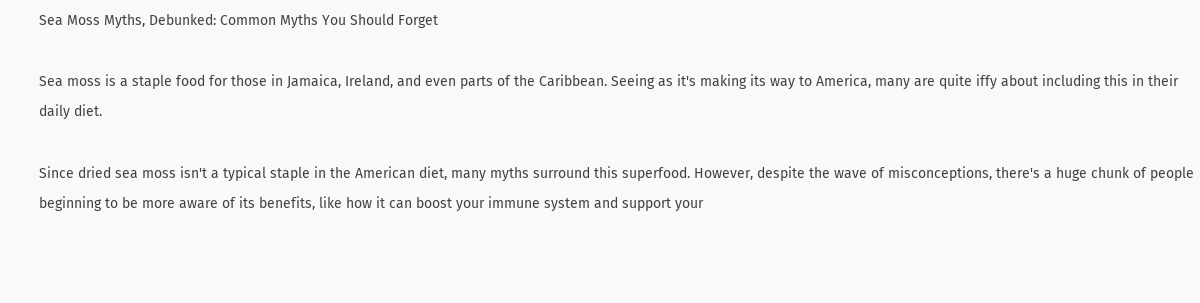Sea Moss Myths, Debunked: Common Myths You Should Forget

Sea moss is a staple food for those in Jamaica, Ireland, and even parts of the Caribbean. Seeing as it's making its way to America, many are quite iffy about including this in their daily diet.

Since dried sea moss isn't a typical staple in the American diet, many myths surround this superfood. However, despite the wave of misconceptions, there's a huge chunk of people beginning to be more aware of its benefits, like how it can boost your immune system and support your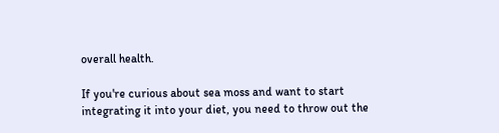overall health.

If you're curious about sea moss and want to start integrating it into your diet, you need to throw out the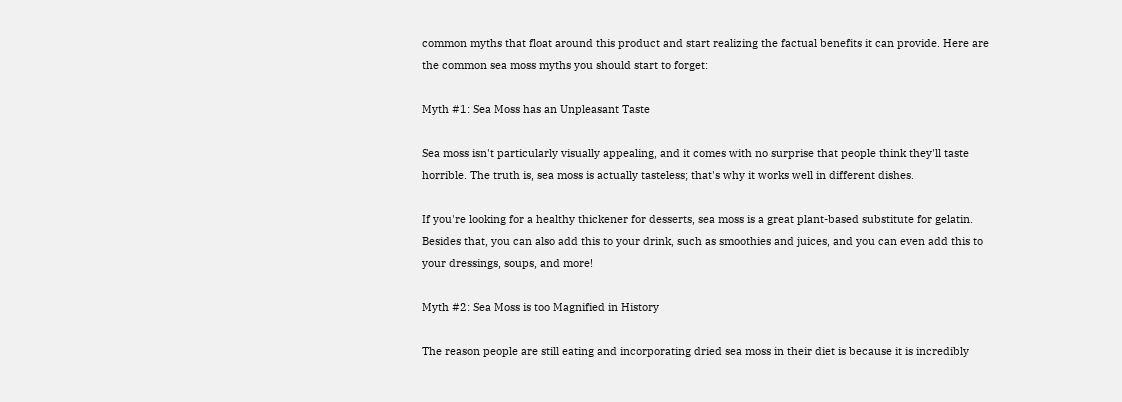common myths that float around this product and start realizing the factual benefits it can provide. Here are the common sea moss myths you should start to forget:

Myth #1: Sea Moss has an Unpleasant Taste

Sea moss isn't particularly visually appealing, and it comes with no surprise that people think they'll taste horrible. The truth is, sea moss is actually tasteless; that's why it works well in different dishes.

If you're looking for a healthy thickener for desserts, sea moss is a great plant-based substitute for gelatin. Besides that, you can also add this to your drink, such as smoothies and juices, and you can even add this to your dressings, soups, and more!

Myth #2: Sea Moss is too Magnified in History

The reason people are still eating and incorporating dried sea moss in their diet is because it is incredibly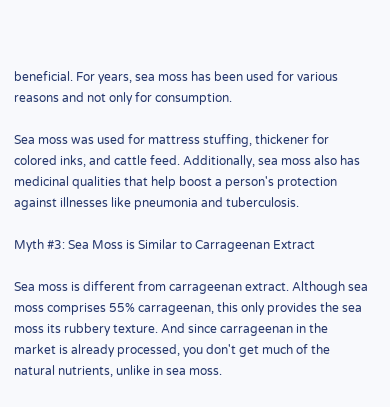beneficial. For years, sea moss has been used for various reasons and not only for consumption.

Sea moss was used for mattress stuffing, thickener for colored inks, and cattle feed. Additionally, sea moss also has medicinal qualities that help boost a person's protection against illnesses like pneumonia and tuberculosis.

Myth #3: Sea Moss is Similar to Carrageenan Extract

Sea moss is different from carrageenan extract. Although sea moss comprises 55% carrageenan, this only provides the sea moss its rubbery texture. And since carrageenan in the market is already processed, you don't get much of the natural nutrients, unlike in sea moss.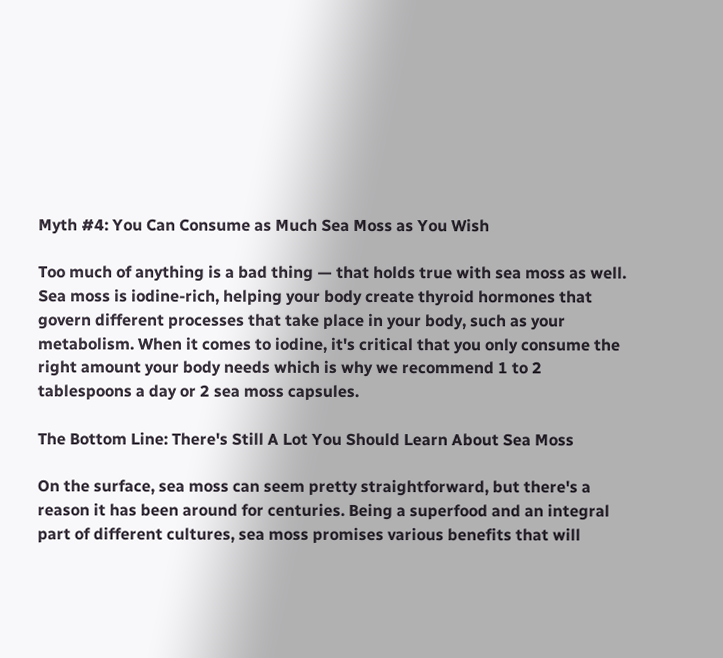Myth #4: You Can Consume as Much Sea Moss as You Wish

Too much of anything is a bad thing — that holds true with sea moss as well. Sea moss is iodine-rich, helping your body create thyroid hormones that govern different processes that take place in your body, such as your metabolism. When it comes to iodine, it's critical that you only consume the right amount your body needs which is why we recommend 1 to 2 tablespoons a day or 2 sea moss capsules.

The Bottom Line: There's Still A Lot You Should Learn About Sea Moss

On the surface, sea moss can seem pretty straightforward, but there's a reason it has been around for centuries. Being a superfood and an integral part of different cultures, sea moss promises various benefits that will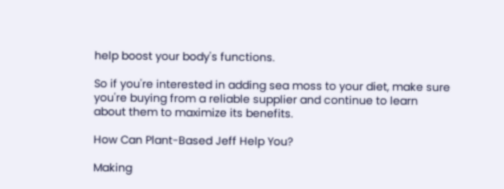help boost your body's functions.

So if you're interested in adding sea moss to your diet, make sure you're buying from a reliable supplier and continue to learn about them to maximize its benefits.

How Can Plant-Based Jeff Help You?

Making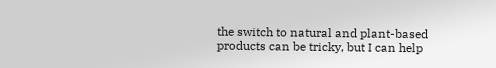the switch to natural and plant-based products can be tricky, but I can help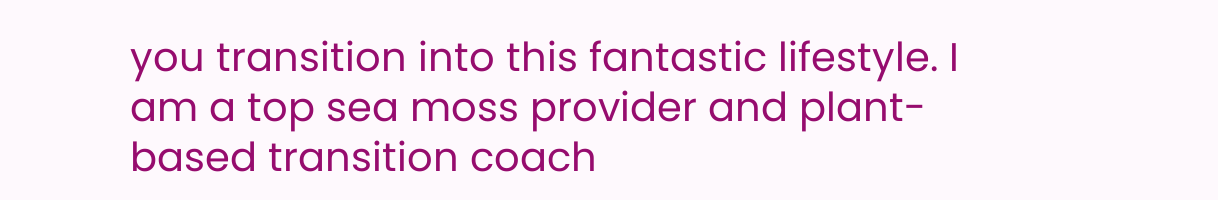you transition into this fantastic lifestyle. I am a top sea moss provider and plant-based transition coach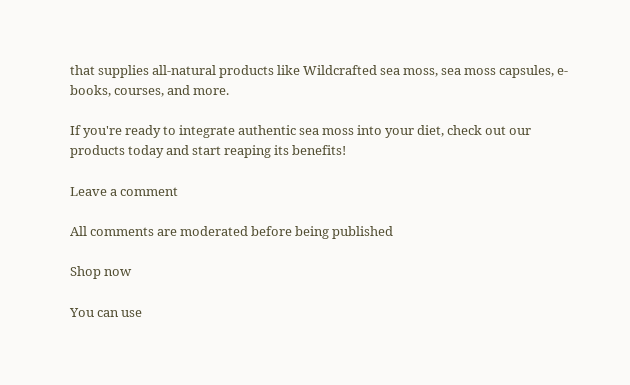that supplies all-natural products like Wildcrafted sea moss, sea moss capsules, e-books, courses, and more.

If you're ready to integrate authentic sea moss into your diet, check out our products today and start reaping its benefits!

Leave a comment

All comments are moderated before being published

Shop now

You can use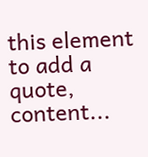this element to add a quote, content...